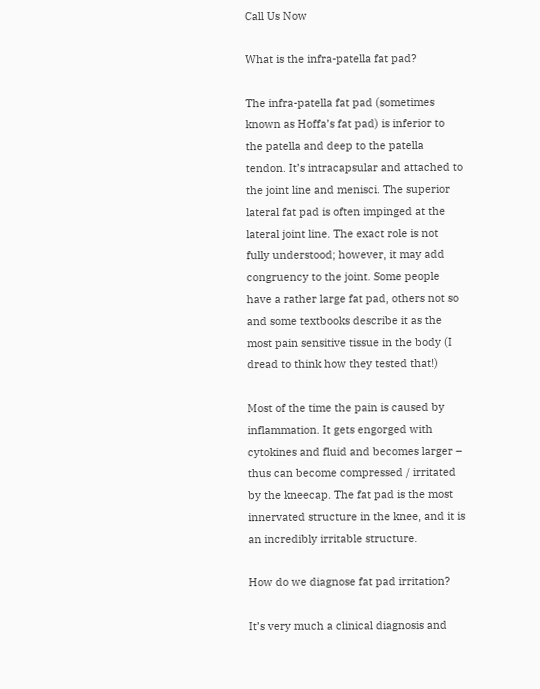Call Us Now

What is the infra-patella fat pad?

The infra-patella fat pad (sometimes known as Hoffa’s fat pad) is inferior to the patella and deep to the patella tendon. It’s intracapsular and attached to the joint line and menisci. The superior lateral fat pad is often impinged at the lateral joint line. The exact role is not fully understood; however, it may add congruency to the joint. Some people have a rather large fat pad, others not so and some textbooks describe it as the most pain sensitive tissue in the body (I dread to think how they tested that!)

Most of the time the pain is caused by inflammation. It gets engorged with cytokines and fluid and becomes larger – thus can become compressed / irritated by the kneecap. The fat pad is the most innervated structure in the knee, and it is an incredibly irritable structure.

How do we diagnose fat pad irritation?

It’s very much a clinical diagnosis and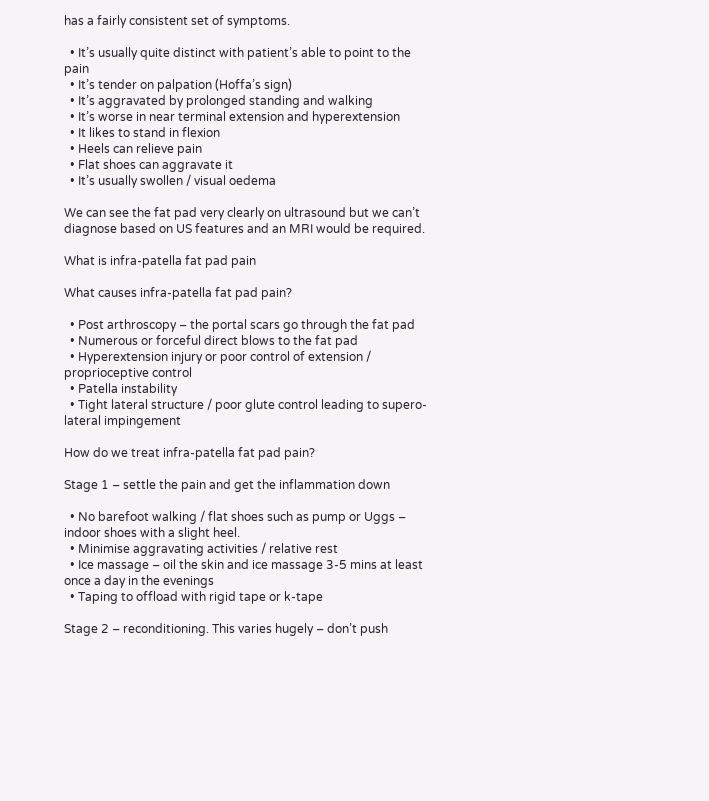has a fairly consistent set of symptoms.

  • It’s usually quite distinct with patient’s able to point to the pain
  • It’s tender on palpation (Hoffa’s sign)
  • It’s aggravated by prolonged standing and walking
  • It’s worse in near terminal extension and hyperextension
  • It likes to stand in flexion
  • Heels can relieve pain
  • Flat shoes can aggravate it
  • It’s usually swollen / visual oedema

We can see the fat pad very clearly on ultrasound but we can’t diagnose based on US features and an MRI would be required.

What is infra-patella fat pad pain

What causes infra-patella fat pad pain?

  • Post arthroscopy – the portal scars go through the fat pad
  • Numerous or forceful direct blows to the fat pad
  • Hyperextension injury or poor control of extension / proprioceptive control
  • Patella instability
  • Tight lateral structure / poor glute control leading to supero-lateral impingement

How do we treat infra-patella fat pad pain?

Stage 1 – settle the pain and get the inflammation down

  • No barefoot walking / flat shoes such as pump or Uggs – indoor shoes with a slight heel.
  • Minimise aggravating activities / relative rest
  • Ice massage – oil the skin and ice massage 3-5 mins at least once a day in the evenings
  • Taping to offload with rigid tape or k-tape

Stage 2 – reconditioning. This varies hugely – don’t push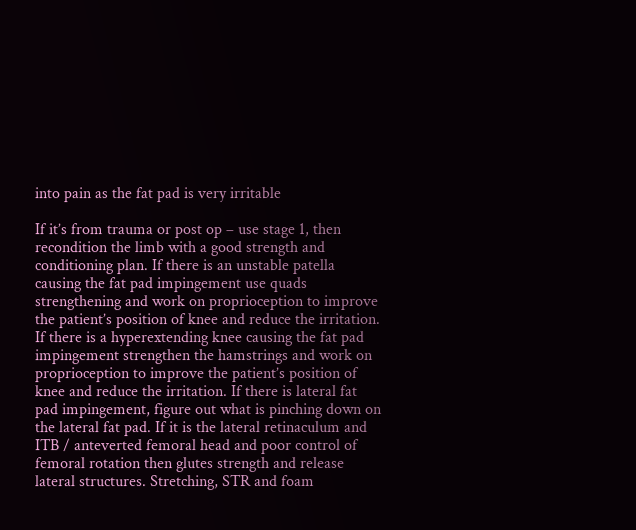into pain as the fat pad is very irritable

If it’s from trauma or post op – use stage 1, then recondition the limb with a good strength and conditioning plan. If there is an unstable patella causing the fat pad impingement use quads strengthening and work on proprioception to improve the patient’s position of knee and reduce the irritation. If there is a hyperextending knee causing the fat pad impingement strengthen the hamstrings and work on proprioception to improve the patient’s position of knee and reduce the irritation. If there is lateral fat pad impingement, figure out what is pinching down on the lateral fat pad. If it is the lateral retinaculum and ITB / anteverted femoral head and poor control of femoral rotation then glutes strength and release lateral structures. Stretching, STR and foam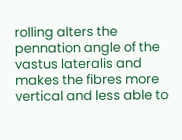rolling alters the pennation angle of the vastus lateralis and makes the fibres more vertical and less able to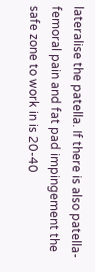lateralise the patella. If there is also patella-femoral pain and fat pad impingement the safe zone to work in is 20-40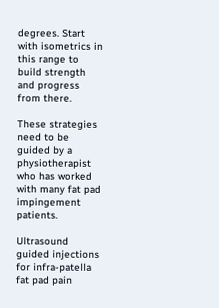degrees. Start with isometrics in this range to build strength and progress from there.

These strategies need to be guided by a physiotherapist who has worked with many fat pad impingement patients.

Ultrasound guided injections for infra-patella fat pad pain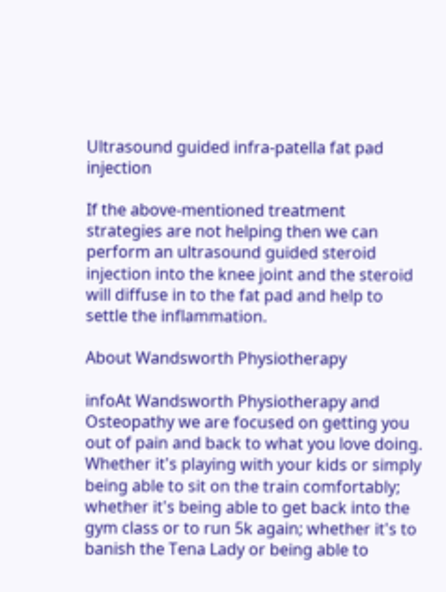Ultrasound guided infra-patella fat pad injection

If the above-mentioned treatment strategies are not helping then we can perform an ultrasound guided steroid injection into the knee joint and the steroid will diffuse in to the fat pad and help to settle the inflammation.

About Wandsworth Physiotherapy

infoAt Wandsworth Physiotherapy and Osteopathy we are focused on getting you out of pain and back to what you love doing. Whether it's playing with your kids or simply being able to sit on the train comfortably; whether it's being able to get back into the gym class or to run 5k again; whether it's to banish the Tena Lady or being able to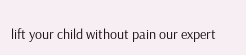lift your child without pain our expert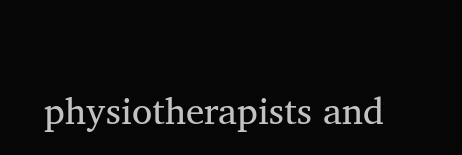physiotherapists and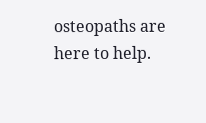osteopaths are here to help.